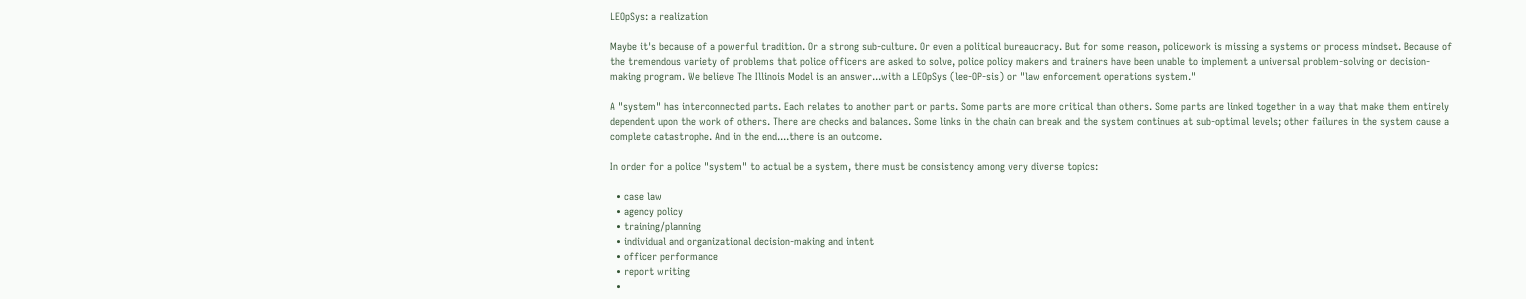LEOpSys: a realization

Maybe it's because of a powerful tradition. Or a strong sub-culture. Or even a political bureaucracy. But for some reason, policework is missing a systems or process mindset. Because of the tremendous variety of problems that police officers are asked to solve, police policy makers and trainers have been unable to implement a universal problem-solving or decision-making program. We believe The Illinois Model is an answer...with a LEOpSys (lee-OP-sis) or "law enforcement operations system."

A "system" has interconnected parts. Each relates to another part or parts. Some parts are more critical than others. Some parts are linked together in a way that make them entirely dependent upon the work of others. There are checks and balances. Some links in the chain can break and the system continues at sub-optimal levels; other failures in the system cause a complete catastrophe. And in the end....there is an outcome.

In order for a police "system" to actual be a system, there must be consistency among very diverse topics:

  • case law
  • agency policy
  • training/planning
  • individual and organizational decision-making and intent
  • officer performance
  • report writing
  •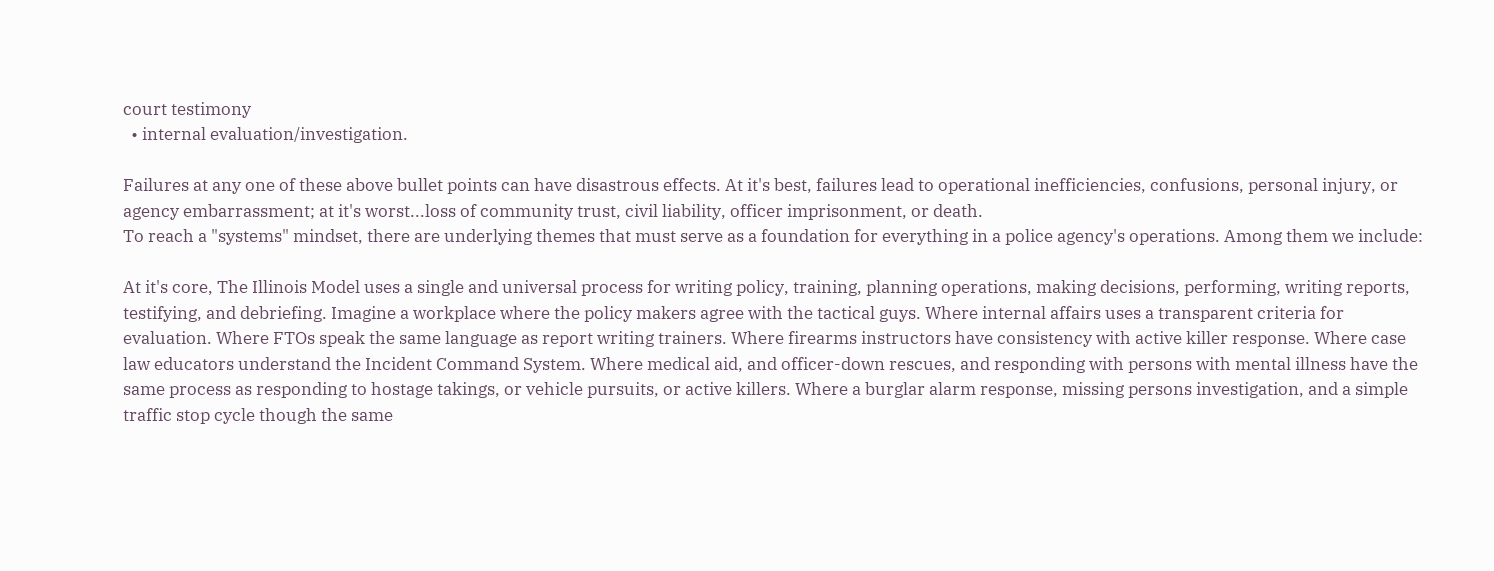court testimony
  • internal evaluation/investigation.

Failures at any one of these above bullet points can have disastrous effects. At it's best, failures lead to operational inefficiencies, confusions, personal injury, or agency embarrassment; at it's worst...loss of community trust, civil liability, officer imprisonment, or death.
To reach a "systems" mindset, there are underlying themes that must serve as a foundation for everything in a police agency's operations. Among them we include:

At it's core, The Illinois Model uses a single and universal process for writing policy, training, planning operations, making decisions, performing, writing reports, testifying, and debriefing. Imagine a workplace where the policy makers agree with the tactical guys. Where internal affairs uses a transparent criteria for evaluation. Where FTOs speak the same language as report writing trainers. Where firearms instructors have consistency with active killer response. Where case law educators understand the Incident Command System. Where medical aid, and officer-down rescues, and responding with persons with mental illness have the same process as responding to hostage takings, or vehicle pursuits, or active killers. Where a burglar alarm response, missing persons investigation, and a simple traffic stop cycle though the same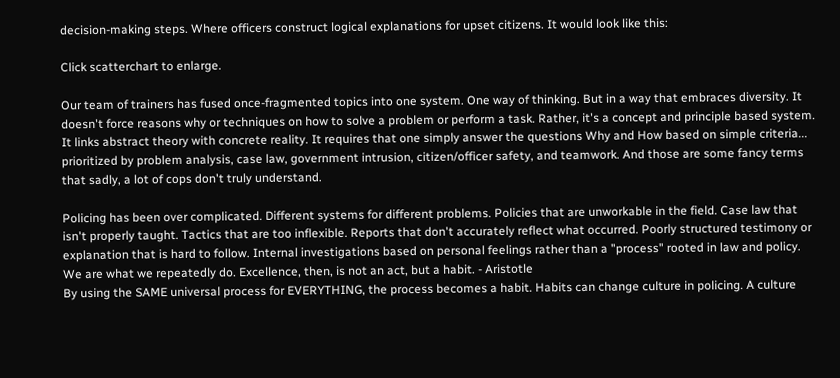decision-making steps. Where officers construct logical explanations for upset citizens. It would look like this:

Click scatterchart to enlarge.

Our team of trainers has fused once-fragmented topics into one system. One way of thinking. But in a way that embraces diversity. It doesn't force reasons why or techniques on how to solve a problem or perform a task. Rather, it's a concept and principle based system. It links abstract theory with concrete reality. It requires that one simply answer the questions Why and How based on simple criteria... prioritized by problem analysis, case law, government intrusion, citizen/officer safety, and teamwork. And those are some fancy terms that sadly, a lot of cops don't truly understand.

Policing has been over complicated. Different systems for different problems. Policies that are unworkable in the field. Case law that isn't properly taught. Tactics that are too inflexible. Reports that don't accurately reflect what occurred. Poorly structured testimony or explanation that is hard to follow. Internal investigations based on personal feelings rather than a "process" rooted in law and policy.
We are what we repeatedly do. Excellence, then, is not an act, but a habit. - Aristotle
By using the SAME universal process for EVERYTHING, the process becomes a habit. Habits can change culture in policing. A culture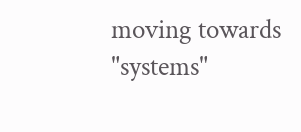moving towards "systems"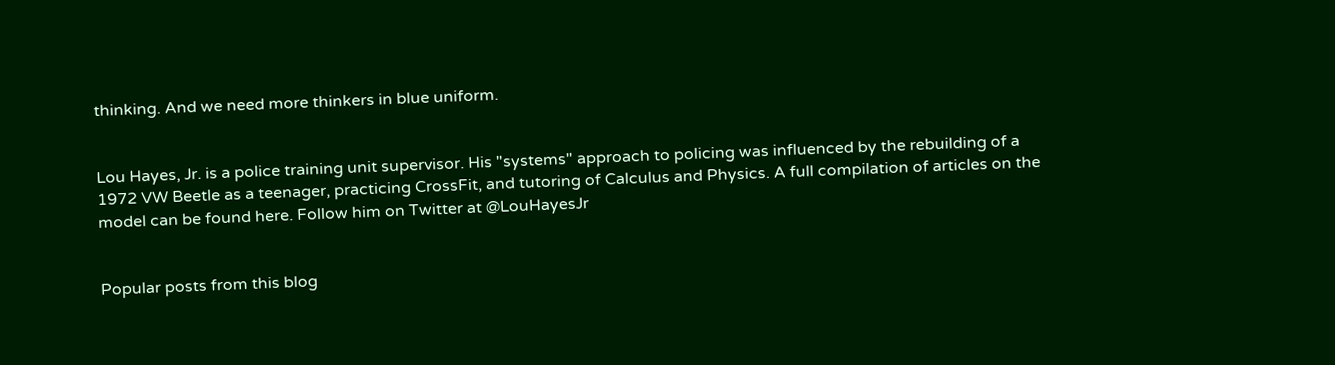thinking. And we need more thinkers in blue uniform.


Lou Hayes, Jr. is a police training unit supervisor. His "systems" approach to policing was influenced by the rebuilding of a 1972 VW Beetle as a teenager, practicing CrossFit, and tutoring of Calculus and Physics. A full compilation of articles on the model can be found here. Follow him on Twitter at @LouHayesJr


Popular posts from this blog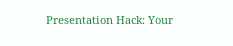Presentation Hack: Your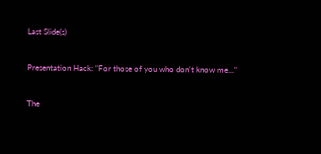Last Slide(s)

Presentation Hack: "For those of you who don't know me..."

The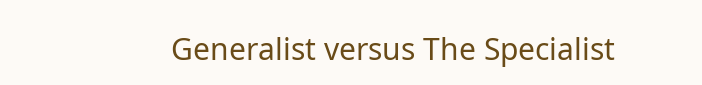Generalist versus The Specialist